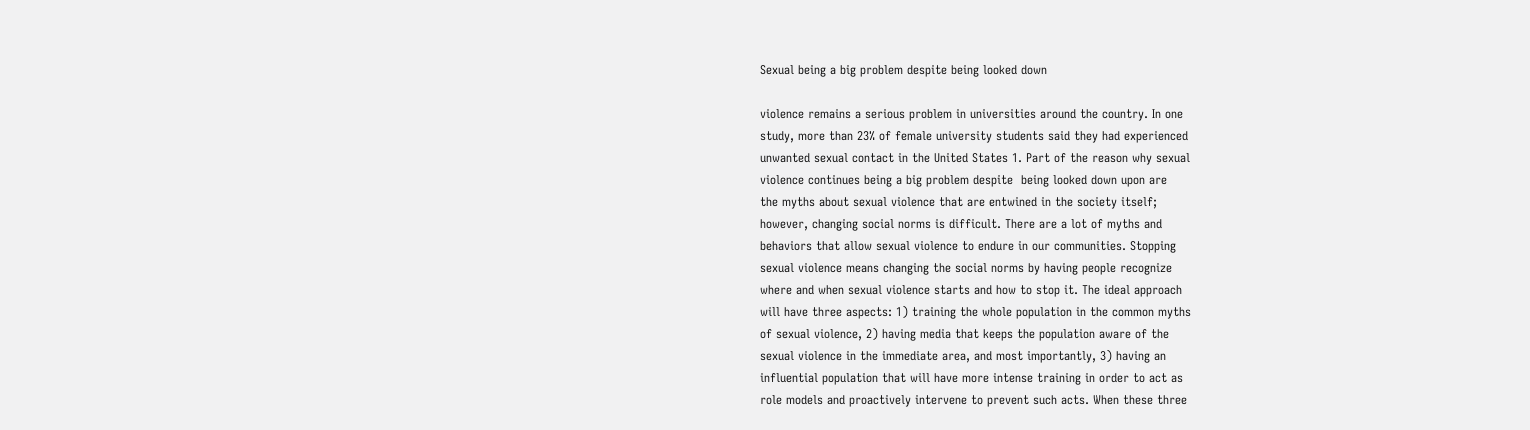Sexual being a big problem despite being looked down

violence remains a serious problem in universities around the country. In one
study, more than 23% of female university students said they had experienced
unwanted sexual contact in the United States 1. Part of the reason why sexual
violence continues being a big problem despite  being looked down upon are
the myths about sexual violence that are entwined in the society itself;
however, changing social norms is difficult. There are a lot of myths and
behaviors that allow sexual violence to endure in our communities. Stopping
sexual violence means changing the social norms by having people recognize
where and when sexual violence starts and how to stop it. The ideal approach
will have three aspects: 1) training the whole population in the common myths
of sexual violence, 2) having media that keeps the population aware of the
sexual violence in the immediate area, and most importantly, 3) having an
influential population that will have more intense training in order to act as
role models and proactively intervene to prevent such acts. When these three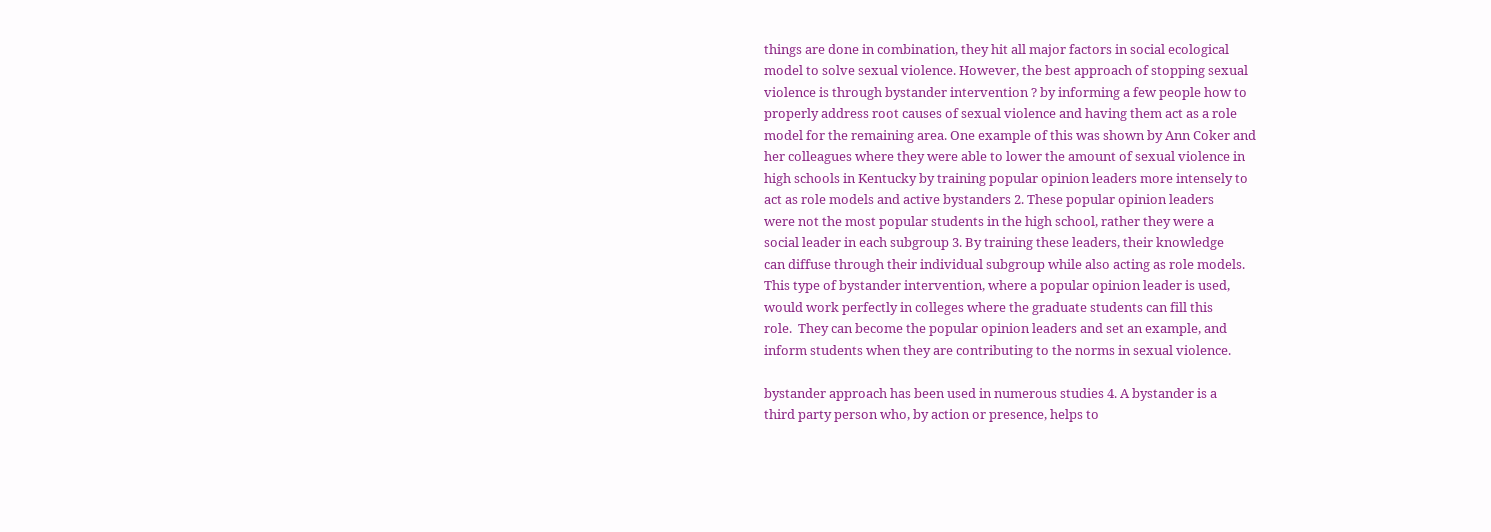things are done in combination, they hit all major factors in social ecological
model to solve sexual violence. However, the best approach of stopping sexual
violence is through bystander intervention ? by informing a few people how to
properly address root causes of sexual violence and having them act as a role
model for the remaining area. One example of this was shown by Ann Coker and
her colleagues where they were able to lower the amount of sexual violence in
high schools in Kentucky by training popular opinion leaders more intensely to
act as role models and active bystanders 2. These popular opinion leaders
were not the most popular students in the high school, rather they were a
social leader in each subgroup 3. By training these leaders, their knowledge
can diffuse through their individual subgroup while also acting as role models.
This type of bystander intervention, where a popular opinion leader is used,
would work perfectly in colleges where the graduate students can fill this
role.  They can become the popular opinion leaders and set an example, and
inform students when they are contributing to the norms in sexual violence.

bystander approach has been used in numerous studies 4. A bystander is a
third party person who, by action or presence, helps to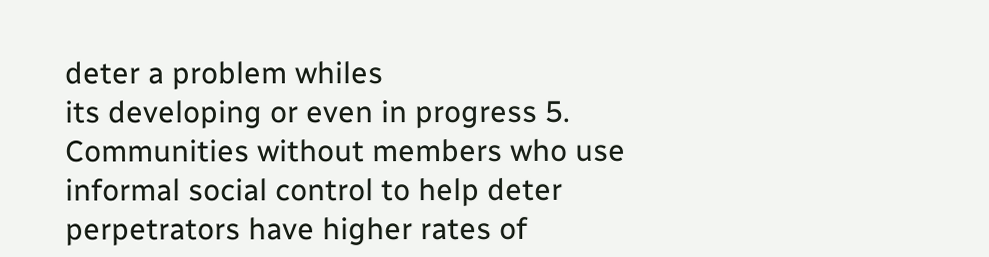deter a problem whiles
its developing or even in progress 5. Communities without members who use
informal social control to help deter perpetrators have higher rates of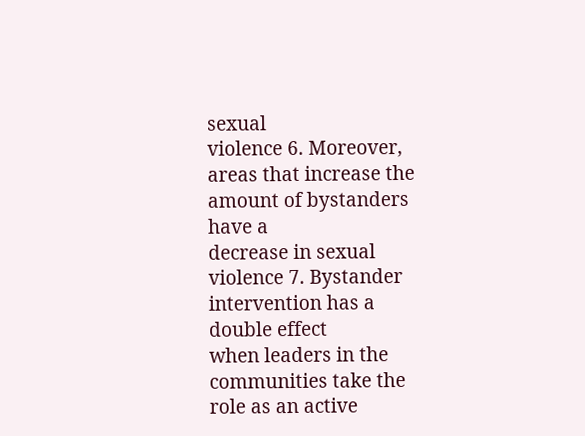sexual
violence 6. Moreover, areas that increase the amount of bystanders have a
decrease in sexual violence 7. Bystander intervention has a double effect
when leaders in the communities take the role as an active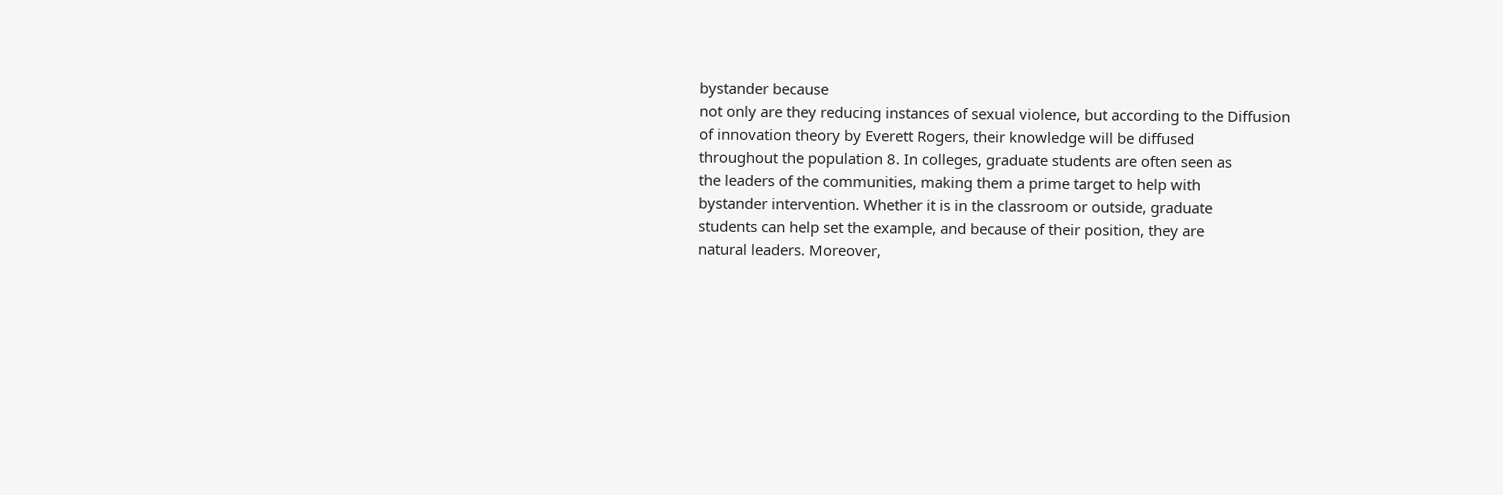bystander because
not only are they reducing instances of sexual violence, but according to the Diffusion
of innovation theory by Everett Rogers, their knowledge will be diffused
throughout the population 8. In colleges, graduate students are often seen as
the leaders of the communities, making them a prime target to help with
bystander intervention. Whether it is in the classroom or outside, graduate
students can help set the example, and because of their position, they are
natural leaders. Moreover,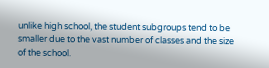unlike high school, the student subgroups tend to be
smaller due to the vast number of classes and the size of the school.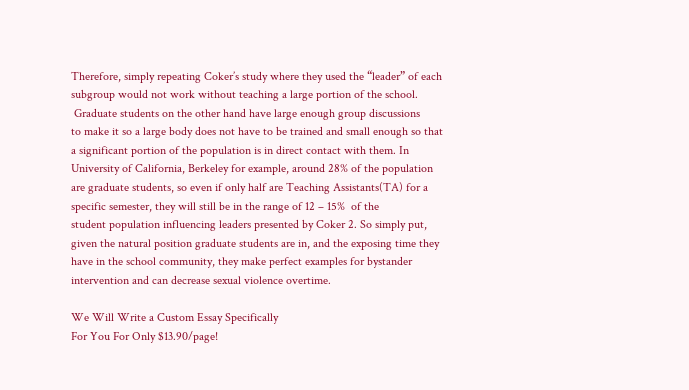Therefore, simply repeating Coker’s study where they used the “leader” of each
subgroup would not work without teaching a large portion of the school.
 Graduate students on the other hand have large enough group discussions
to make it so a large body does not have to be trained and small enough so that
a significant portion of the population is in direct contact with them. In
University of California, Berkeley for example, around 28% of the population
are graduate students, so even if only half are Teaching Assistants(TA) for a
specific semester, they will still be in the range of 12 – 15%  of the
student population influencing leaders presented by Coker 2. So simply put,
given the natural position graduate students are in, and the exposing time they
have in the school community, they make perfect examples for bystander
intervention and can decrease sexual violence overtime.

We Will Write a Custom Essay Specifically
For You For Only $13.90/page!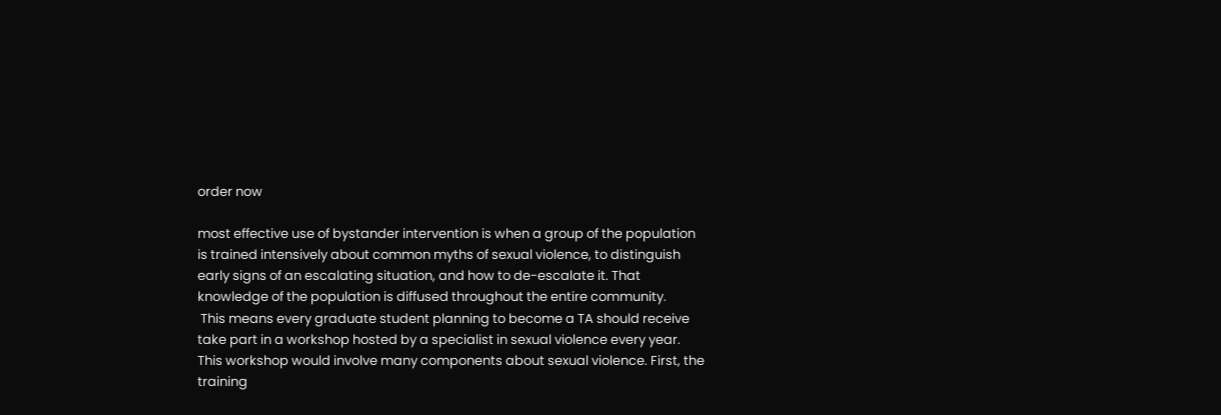order now

most effective use of bystander intervention is when a group of the population
is trained intensively about common myths of sexual violence, to distinguish
early signs of an escalating situation, and how to de-escalate it. That
knowledge of the population is diffused throughout the entire community.
 This means every graduate student planning to become a TA should receive
take part in a workshop hosted by a specialist in sexual violence every year.
This workshop would involve many components about sexual violence. First, the
training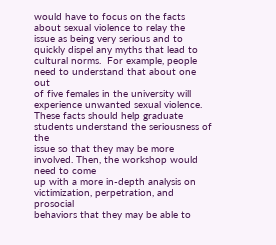would have to focus on the facts about sexual violence to relay the
issue as being very serious and to quickly dispel any myths that lead to
cultural norms.  For example, people need to understand that about one out
of five females in the university will experience unwanted sexual violence.
These facts should help graduate students understand the seriousness of the
issue so that they may be more involved. Then, the workshop would need to come
up with a more in-depth analysis on victimization, perpetration, and prosocial
behaviors that they may be able to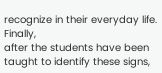recognize in their everyday life. Finally,
after the students have been taught to identify these signs,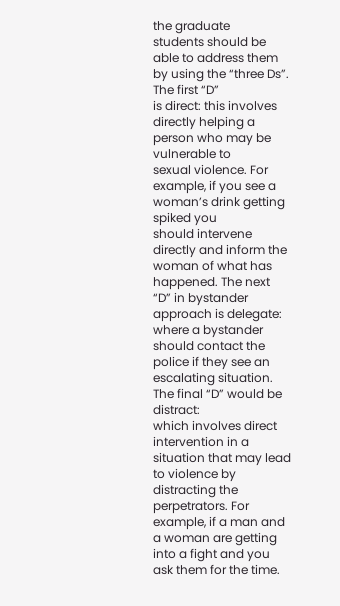the graduate
students should be able to address them by using the “three Ds”. The first “D”
is direct: this involves directly helping a person who may be vulnerable to
sexual violence. For example, if you see a woman’s drink getting spiked you
should intervene directly and inform the woman of what has happened. The next
“D” in bystander approach is delegate: where a bystander should contact the
police if they see an escalating situation. The final “D” would be distract:
which involves direct intervention in a situation that may lead to violence by
distracting the perpetrators. For example, if a man and a woman are getting
into a fight and you ask them for the time.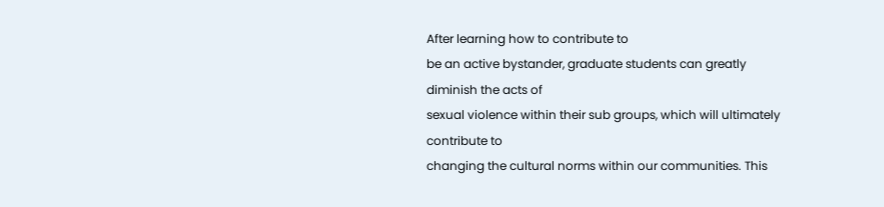After learning how to contribute to
be an active bystander, graduate students can greatly diminish the acts of
sexual violence within their sub groups, which will ultimately contribute to
changing the cultural norms within our communities. This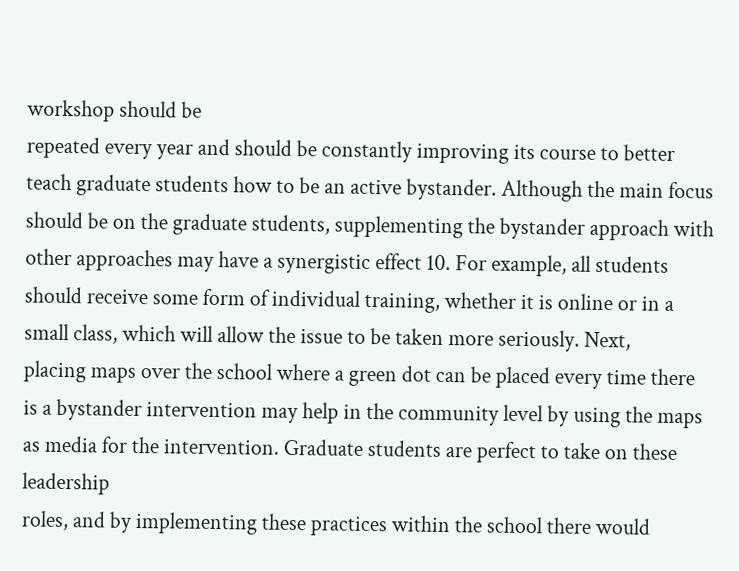workshop should be
repeated every year and should be constantly improving its course to better
teach graduate students how to be an active bystander. Although the main focus
should be on the graduate students, supplementing the bystander approach with
other approaches may have a synergistic effect 10. For example, all students
should receive some form of individual training, whether it is online or in a
small class, which will allow the issue to be taken more seriously. Next,
placing maps over the school where a green dot can be placed every time there
is a bystander intervention may help in the community level by using the maps
as media for the intervention. Graduate students are perfect to take on these leadership
roles, and by implementing these practices within the school there would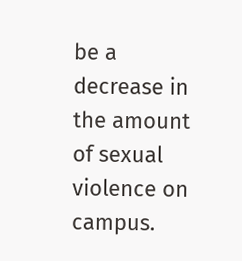be a
decrease in the amount of sexual violence on campus.